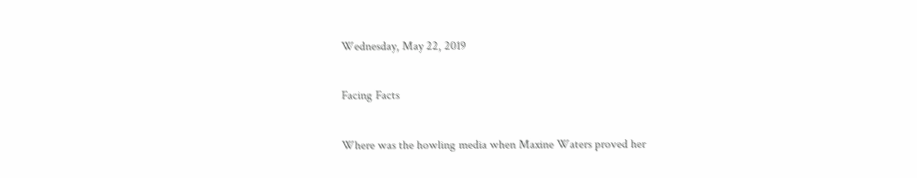Wednesday, May 22, 2019

Facing Facts

Where was the howling media when Maxine Waters proved her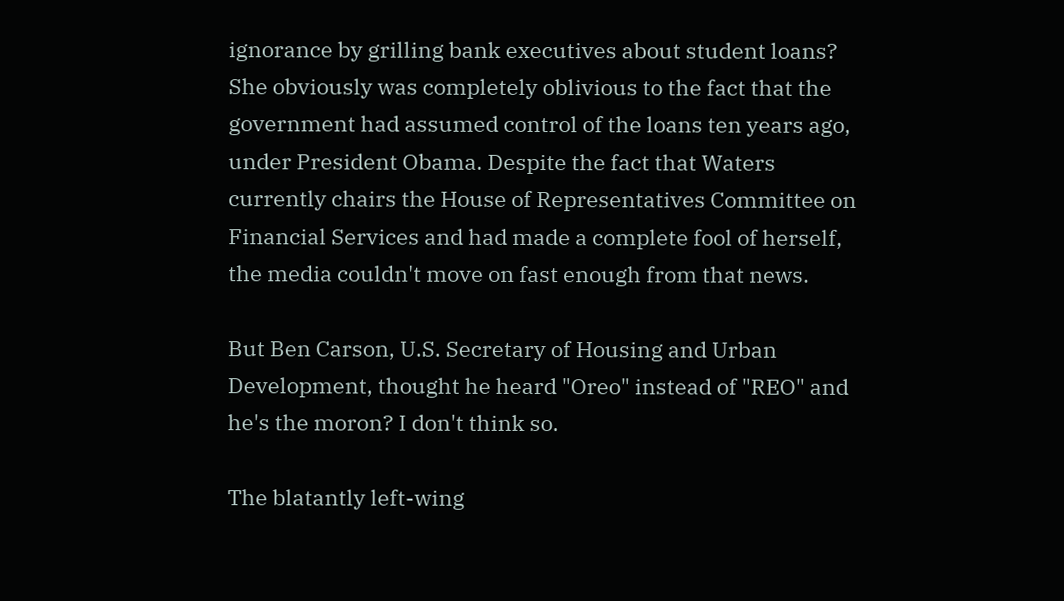ignorance by grilling bank executives about student loans? She obviously was completely oblivious to the fact that the government had assumed control of the loans ten years ago, under President Obama. Despite the fact that Waters currently chairs the House of Representatives Committee on Financial Services and had made a complete fool of herself, the media couldn't move on fast enough from that news.

But Ben Carson, U.S. Secretary of Housing and Urban Development, thought he heard "Oreo" instead of "REO" and he's the moron? I don't think so.

The blatantly left-wing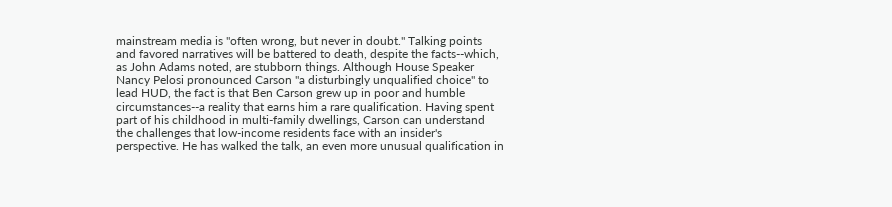mainstream media is "often wrong, but never in doubt." Talking points and favored narratives will be battered to death, despite the facts--which, as John Adams noted, are stubborn things. Although House Speaker Nancy Pelosi pronounced Carson "a disturbingly unqualified choice" to lead HUD, the fact is that Ben Carson grew up in poor and humble circumstances--a reality that earns him a rare qualification. Having spent part of his childhood in multi-family dwellings, Carson can understand the challenges that low-income residents face with an insider's perspective. He has walked the talk, an even more unusual qualification in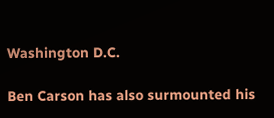Washington D.C.

Ben Carson has also surmounted his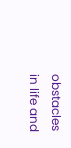obstacles in life and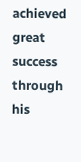achieved great success through his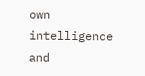own intelligence and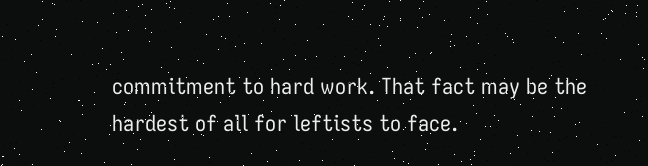commitment to hard work. That fact may be the hardest of all for leftists to face.